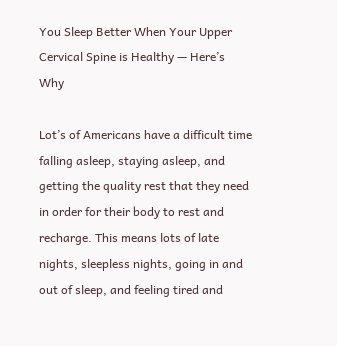You Sleep Better When Your Upper Cervical Spine is Healthy — Here’s Why

Lot’s of Americans have a difficult time falling asleep, staying asleep, and getting the quality rest that they need in order for their body to rest and recharge. This means lots of late nights, sleepless nights, going in and out of sleep, and feeling tired and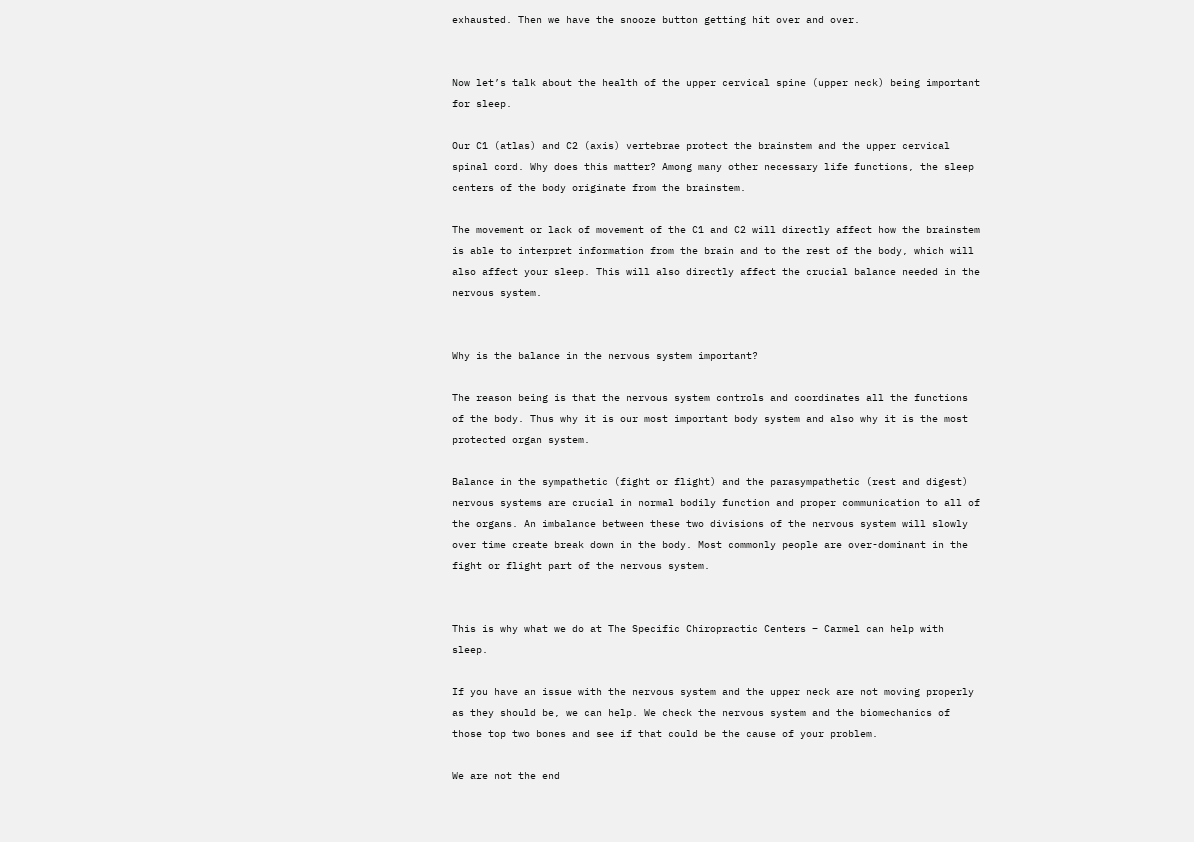exhausted. Then we have the snooze button getting hit over and over.


Now let’s talk about the health of the upper cervical spine (upper neck) being important for sleep.

Our C1 (atlas) and C2 (axis) vertebrae protect the brainstem and the upper cervical spinal cord. Why does this matter? Among many other necessary life functions, the sleep centers of the body originate from the brainstem.

The movement or lack of movement of the C1 and C2 will directly affect how the brainstem is able to interpret information from the brain and to the rest of the body, which will also affect your sleep. This will also directly affect the crucial balance needed in the nervous system.


Why is the balance in the nervous system important?

The reason being is that the nervous system controls and coordinates all the functions of the body. Thus why it is our most important body system and also why it is the most protected organ system.

Balance in the sympathetic (fight or flight) and the parasympathetic (rest and digest) nervous systems are crucial in normal bodily function and proper communication to all of the organs. An imbalance between these two divisions of the nervous system will slowly over time create break down in the body. Most commonly people are over-dominant in the fight or flight part of the nervous system.


This is why what we do at The Specific Chiropractic Centers – Carmel can help with sleep.

If you have an issue with the nervous system and the upper neck are not moving properly as they should be, we can help. We check the nervous system and the biomechanics of those top two bones and see if that could be the cause of your problem.

We are not the end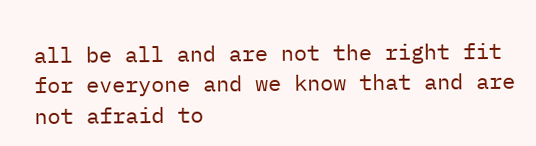all be all and are not the right fit for everyone and we know that and are not afraid to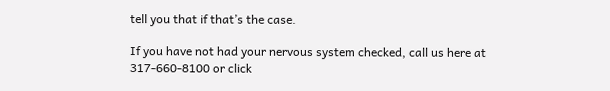tell you that if that’s the case.

If you have not had your nervous system checked, call us here at 317-660-8100 or click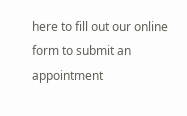here to fill out our online form to submit an appointment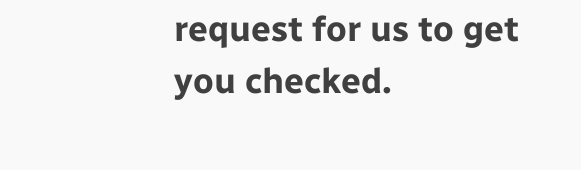request for us to get you checked.